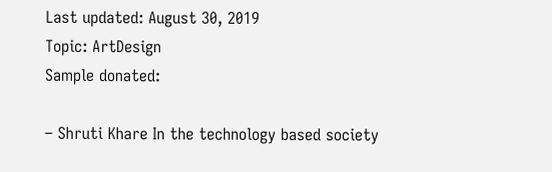Last updated: August 30, 2019
Topic: ArtDesign
Sample donated:

– Shruti Khare In the technology based society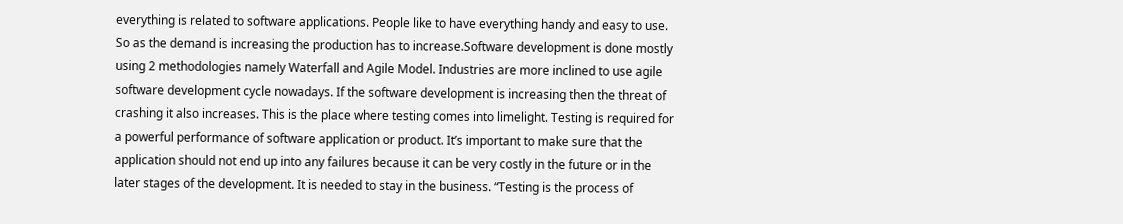everything is related to software applications. People like to have everything handy and easy to use. So as the demand is increasing the production has to increase.Software development is done mostly using 2 methodologies namely Waterfall and Agile Model. Industries are more inclined to use agile software development cycle nowadays. If the software development is increasing then the threat of crashing it also increases. This is the place where testing comes into limelight. Testing is required for a powerful performance of software application or product. It’s important to make sure that the application should not end up into any failures because it can be very costly in the future or in the later stages of the development. It is needed to stay in the business. “Testing is the process of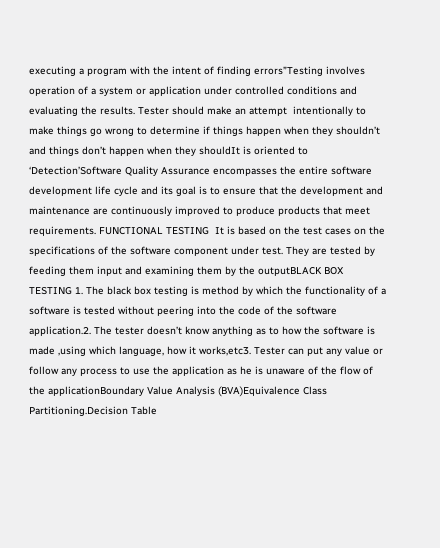executing a program with the intent of finding errors”Testing involves operation of a system or application under controlled conditions and evaluating the results. Tester should make an attempt  intentionally to make things go wrong to determine if things happen when they shouldn’t and things don’t happen when they shouldIt is oriented to ‘Detection’Software Quality Assurance encompasses the entire software development life cycle and its goal is to ensure that the development and maintenance are continuously improved to produce products that meet requirements. FUNCTIONAL TESTING  It is based on the test cases on the specifications of the software component under test. They are tested by feeding them input and examining them by the outputBLACK BOX TESTING 1. The black box testing is method by which the functionality of a software is tested without peering into the code of the software application.2. The tester doesn’t know anything as to how the software is made ,using which language, how it works,etc3. Tester can put any value or follow any process to use the application as he is unaware of the flow of the applicationBoundary Value Analysis (BVA)Equivalence Class Partitioning.Decision Table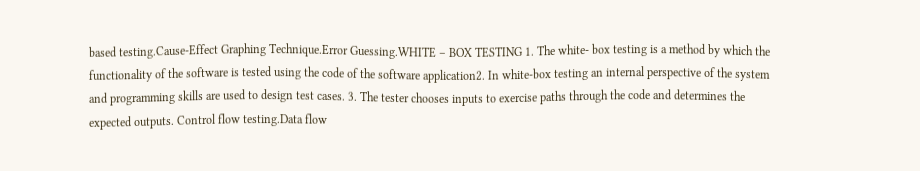based testing.Cause-Effect Graphing Technique.Error Guessing.WHITE – BOX TESTING 1. The white- box testing is a method by which the functionality of the software is tested using the code of the software application2. In white-box testing an internal perspective of the system and programming skills are used to design test cases. 3. The tester chooses inputs to exercise paths through the code and determines the expected outputs. Control flow testing.Data flow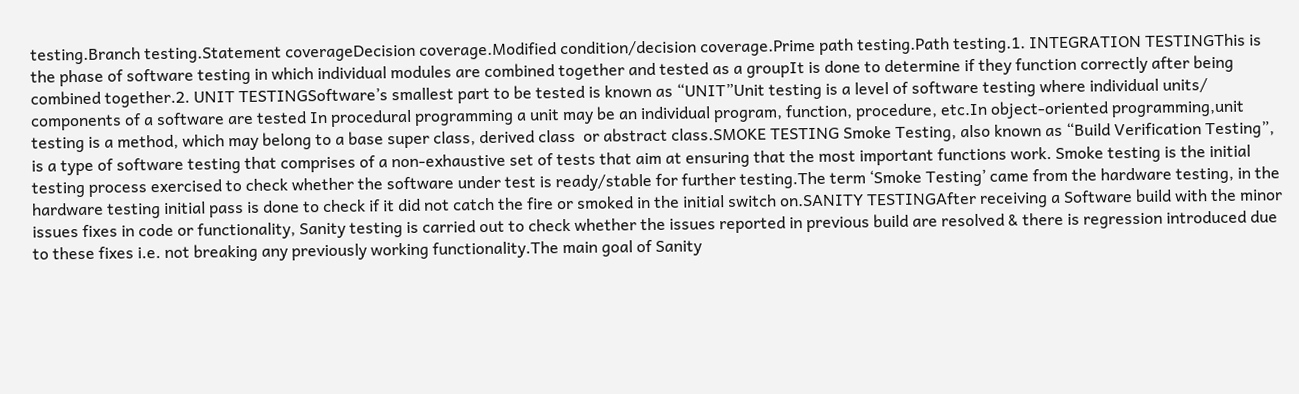testing.Branch testing.Statement coverageDecision coverage.Modified condition/decision coverage.Prime path testing.Path testing.1. INTEGRATION TESTINGThis is the phase of software testing in which individual modules are combined together and tested as a groupIt is done to determine if they function correctly after being combined together.2. UNIT TESTINGSoftware’s smallest part to be tested is known as “UNIT”Unit testing is a level of software testing where individual units/ components of a software are tested In procedural programming a unit may be an individual program, function, procedure, etc.In object-oriented programming,unit testing is a method, which may belong to a base super class, derived class  or abstract class.SMOKE TESTING Smoke Testing, also known as “Build Verification Testing”, is a type of software testing that comprises of a non-exhaustive set of tests that aim at ensuring that the most important functions work. Smoke testing is the initial testing process exercised to check whether the software under test is ready/stable for further testing.The term ‘Smoke Testing’ came from the hardware testing, in the hardware testing initial pass is done to check if it did not catch the fire or smoked in the initial switch on.SANITY TESTINGAfter receiving a Software build with the minor issues fixes in code or functionality, Sanity testing is carried out to check whether the issues reported in previous build are resolved & there is regression introduced due to these fixes i.e. not breaking any previously working functionality.The main goal of Sanity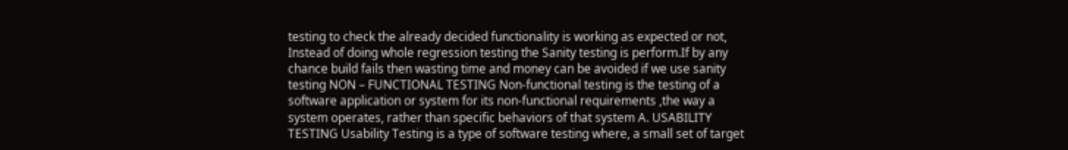testing to check the already decided functionality is working as expected or not, Instead of doing whole regression testing the Sanity testing is perform.If by any chance build fails then wasting time and money can be avoided if we use sanity testing NON – FUNCTIONAL TESTING Non-functional testing is the testing of a software application or system for its non-functional requirements ,the way a system operates, rather than specific behaviors of that system A. USABILITY TESTING Usability Testing is a type of software testing where, a small set of target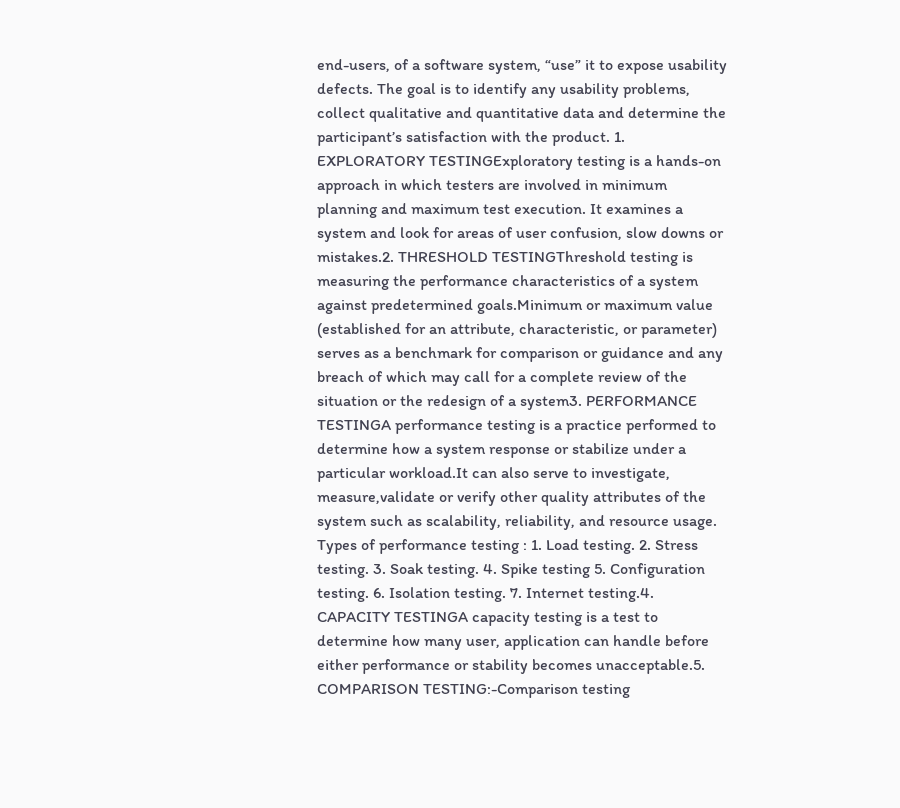end-users, of a software system, “use” it to expose usability defects. The goal is to identify any usability problems, collect qualitative and quantitative data and determine the participant’s satisfaction with the product. 1. EXPLORATORY TESTINGExploratory testing is a hands-on approach in which testers are involved in minimum planning and maximum test execution. It examines a system and look for areas of user confusion, slow downs or mistakes.2. THRESHOLD TESTINGThreshold testing is measuring the performance characteristics of a system against predetermined goals.Minimum or maximum value (established for an attribute, characteristic, or parameter) serves as a benchmark for comparison or guidance and any breach of which may call for a complete review of the situation or the redesign of a system3. PERFORMANCE TESTINGA performance testing is a practice performed to determine how a system response or stabilize under a particular workload.It can also serve to investigate, measure,validate or verify other quality attributes of the system such as scalability, reliability, and resource usage. Types of performance testing : 1. Load testing. 2. Stress testing. 3. Soak testing. 4. Spike testing 5. Configuration testing. 6. Isolation testing. 7. Internet testing.4. CAPACITY TESTINGA capacity testing is a test to determine how many user, application can handle before either performance or stability becomes unacceptable.5. COMPARISON TESTING:-Comparison testing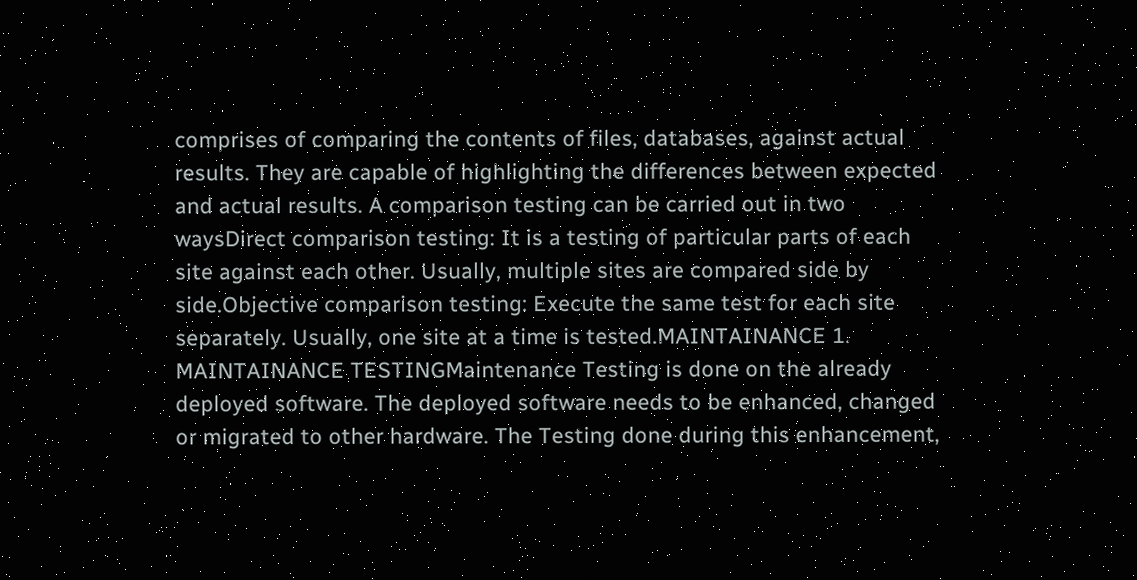comprises of comparing the contents of files, databases, against actual results. They are capable of highlighting the differences between expected and actual results. A comparison testing can be carried out in two waysDirect comparison testing: It is a testing of particular parts of each site against each other. Usually, multiple sites are compared side by side.Objective comparison testing: Execute the same test for each site separately. Usually, one site at a time is tested.MAINTAINANCE 1. MAINTAINANCE TESTINGMaintenance Testing is done on the already deployed software. The deployed software needs to be enhanced, changed or migrated to other hardware. The Testing done during this enhancement,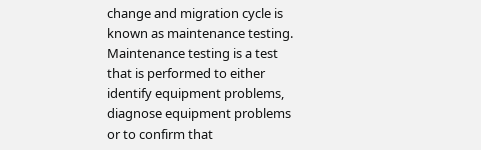change and migration cycle is known as maintenance testing. Maintenance testing is a test that is performed to either identify equipment problems, diagnose equipment problems or to confirm that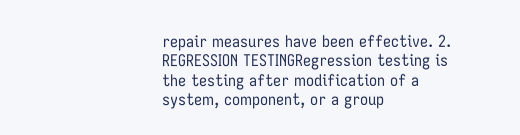repair measures have been effective. 2. REGRESSION TESTINGRegression testing is the testing after modification of a system, component, or a group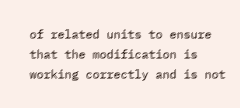of related units to ensure that the modification is working correctly and is not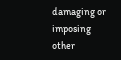damaging or imposing other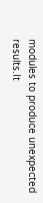modules to produce unexpected results.It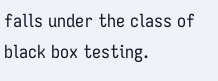falls under the class of black box testing.